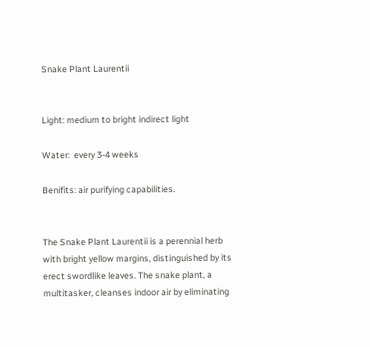Snake Plant Laurentii


Light: medium to bright indirect light

Water:  every 3-4 weeks

Benifits: air purifying capabilities.


The Snake Plant Laurentii is a perennial herb with bright yellow margins, distinguished by its erect swordlike leaves. The snake plant, a multitasker, cleanses indoor air by eliminating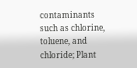contaminants such as chlorine, toluene, and chloride; Plant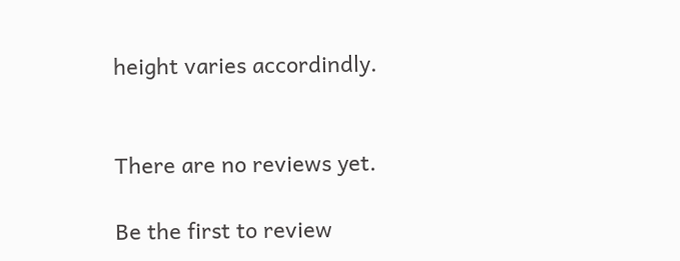height varies accordindly.


There are no reviews yet.

Be the first to review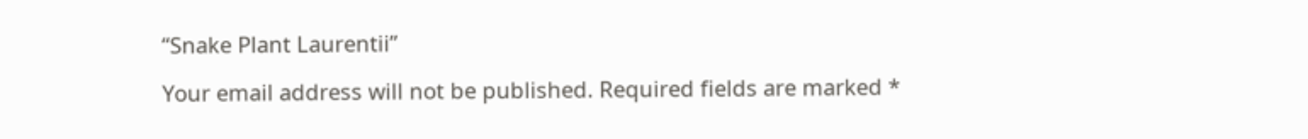“Snake Plant Laurentii”

Your email address will not be published. Required fields are marked *